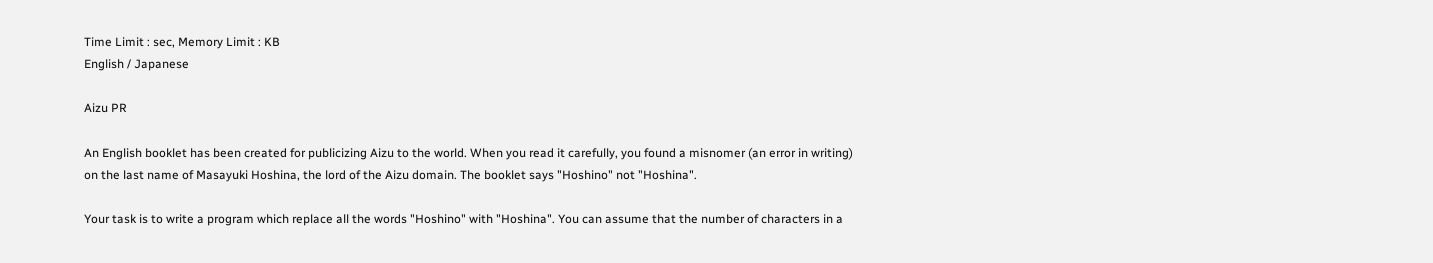Time Limit : sec, Memory Limit : KB
English / Japanese

Aizu PR

An English booklet has been created for publicizing Aizu to the world. When you read it carefully, you found a misnomer (an error in writing) on the last name of Masayuki Hoshina, the lord of the Aizu domain. The booklet says "Hoshino" not "Hoshina".

Your task is to write a program which replace all the words "Hoshino" with "Hoshina". You can assume that the number of characters in a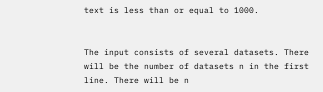text is less than or equal to 1000.


The input consists of several datasets. There will be the number of datasets n in the first line. There will be n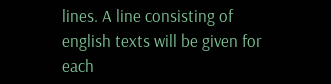lines. A line consisting of english texts will be given for each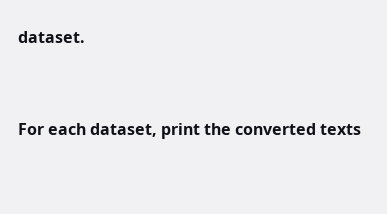dataset.


For each dataset, print the converted texts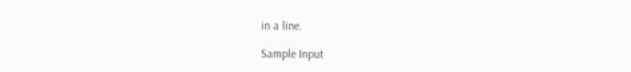in a line.

Sample Input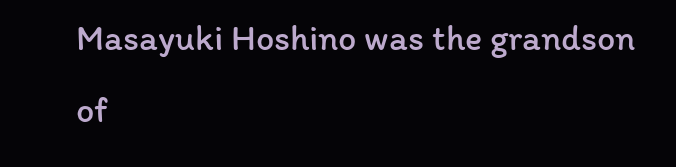Masayuki Hoshino was the grandson of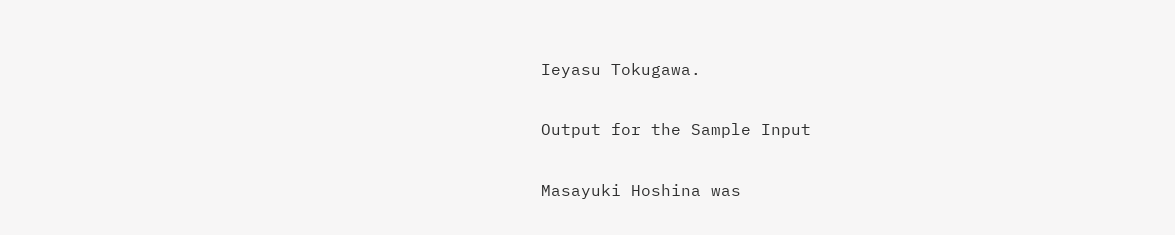Ieyasu Tokugawa.

Output for the Sample Input

Masayuki Hoshina was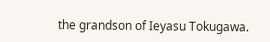the grandson of Ieyasu Tokugawa.